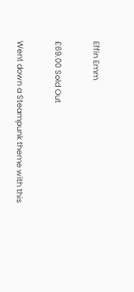Effin Emm

£69.00 Sold Out

Went down a Steampunk theme with this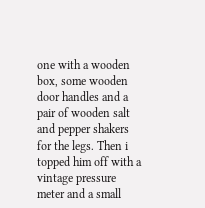one with a wooden box, some wooden door handles and a pair of wooden salt and pepper shakers for the legs. Then i topped him off with a vintage pressure meter and a small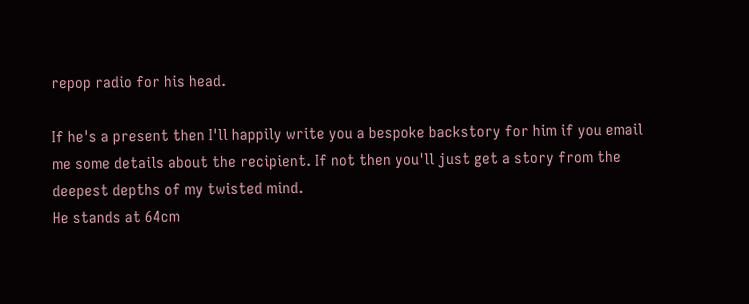repop radio for his head.

If he's a present then I'll happily write you a bespoke backstory for him if you email me some details about the recipient. If not then you'll just get a story from the deepest depths of my twisted mind.
He stands at 64cm